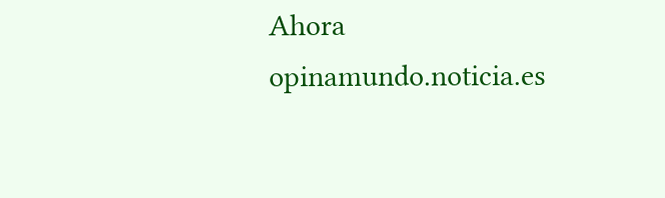Ahora opinamundo.noticia.es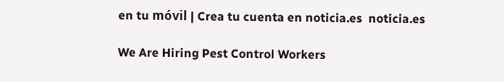en tu móvil | Crea tu cuenta en noticia.es  noticia.es

We Are Hiring Pest Control Workers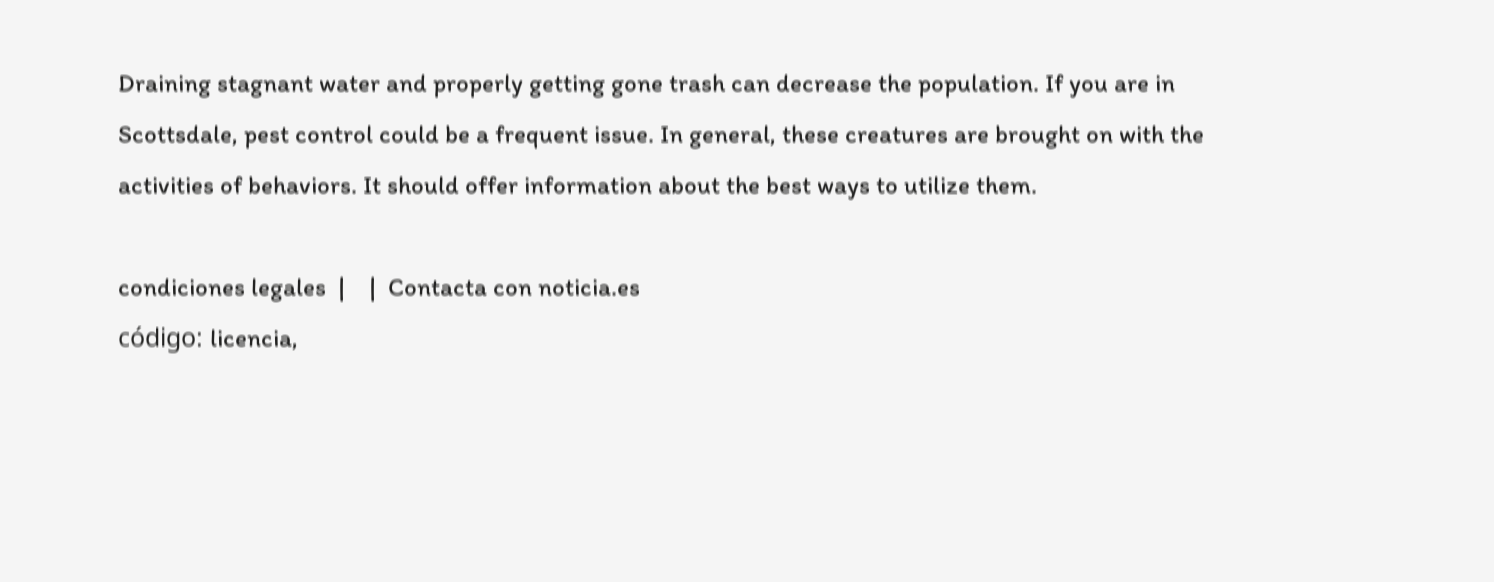Draining stagnant water and properly getting gone trash can decrease the population. If you are in Scottsdale, pest control could be a frequent issue. In general, these creatures are brought on with the activities of behaviors. It should offer information about the best ways to utilize them.

condiciones legales  |    |  Contacta con noticia.es
código: licencia,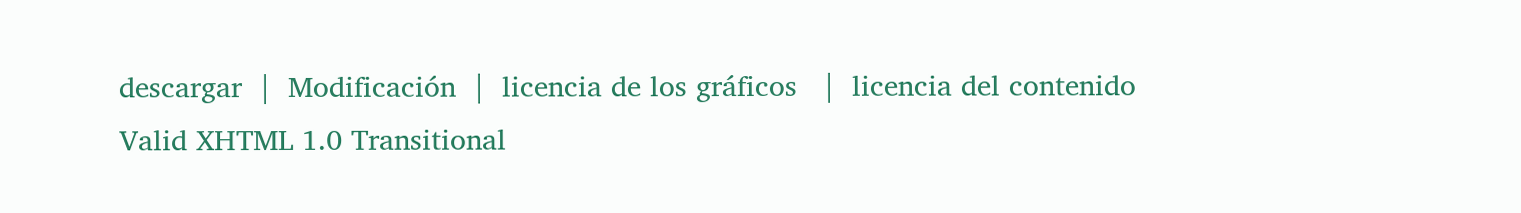descargar  |  Modificación  |  licencia de los gráficos   |  licencia del contenido
Valid XHTML 1.0 Transitional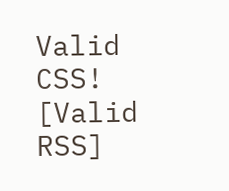Valid CSS!   [Valid RSS]